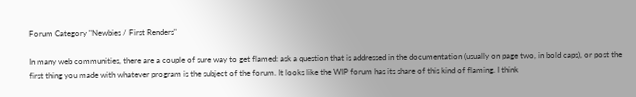Forum Category "Newbies / First Renders"

In many web communities, there are a couple of sure way to get flamed: ask a question that is addressed in the documentation (usually on page two, in bold caps), or post the first thing you made with whatever program is the subject of the forum. It looks like the WIP forum has its share of this kind of flaming. I think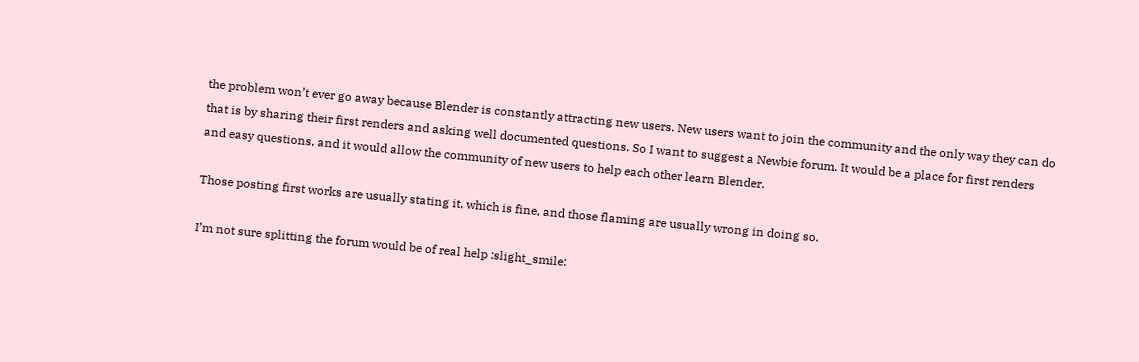the problem won’t ever go away because Blender is constantly attracting new users. New users want to join the community and the only way they can do that is by sharing their first renders and asking well documented questions. So I want to suggest a Newbie forum. It would be a place for first renders and easy questions, and it would allow the community of new users to help each other learn Blender.

Those posting first works are usually stating it, which is fine, and those flaming are usually wrong in doing so.

I’m not sure splitting the forum would be of real help :slight_smile: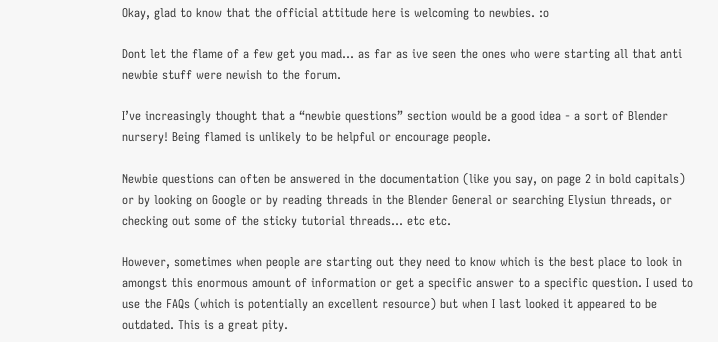Okay, glad to know that the official attitude here is welcoming to newbies. :o

Dont let the flame of a few get you mad… as far as ive seen the ones who were starting all that anti newbie stuff were newish to the forum.

I’ve increasingly thought that a “newbie questions” section would be a good idea - a sort of Blender nursery! Being flamed is unlikely to be helpful or encourage people.

Newbie questions can often be answered in the documentation (like you say, on page 2 in bold capitals) or by looking on Google or by reading threads in the Blender General or searching Elysiun threads, or checking out some of the sticky tutorial threads… etc etc.

However, sometimes when people are starting out they need to know which is the best place to look in amongst this enormous amount of information or get a specific answer to a specific question. I used to use the FAQs (which is potentially an excellent resource) but when I last looked it appeared to be outdated. This is a great pity.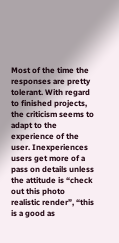Most of the time the responses are pretty tolerant. With regard to finished projects, the criticism seems to adapt to the experience of the user. Inexperiences users get more of a pass on details unless the attitude is “check out this photo realistic render”, “this is a good as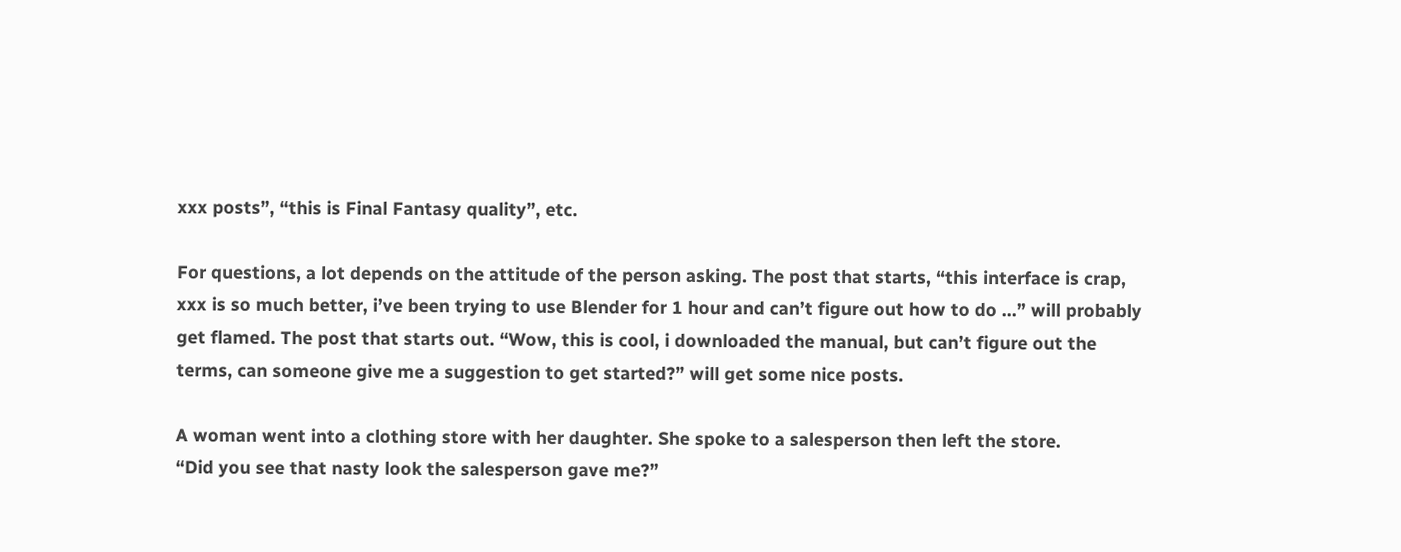xxx posts”, “this is Final Fantasy quality”, etc.

For questions, a lot depends on the attitude of the person asking. The post that starts, “this interface is crap, xxx is so much better, i’ve been trying to use Blender for 1 hour and can’t figure out how to do …” will probably get flamed. The post that starts out. “Wow, this is cool, i downloaded the manual, but can’t figure out the terms, can someone give me a suggestion to get started?” will get some nice posts.

A woman went into a clothing store with her daughter. She spoke to a salesperson then left the store.
“Did you see that nasty look the salesperson gave me?”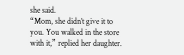she said.
“Mom, she didn’t give it to you. You walked in the store with it,” replied her daughter.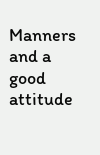Manners and a good attitude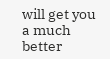will get you a much better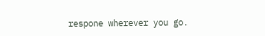respone wherever you go.